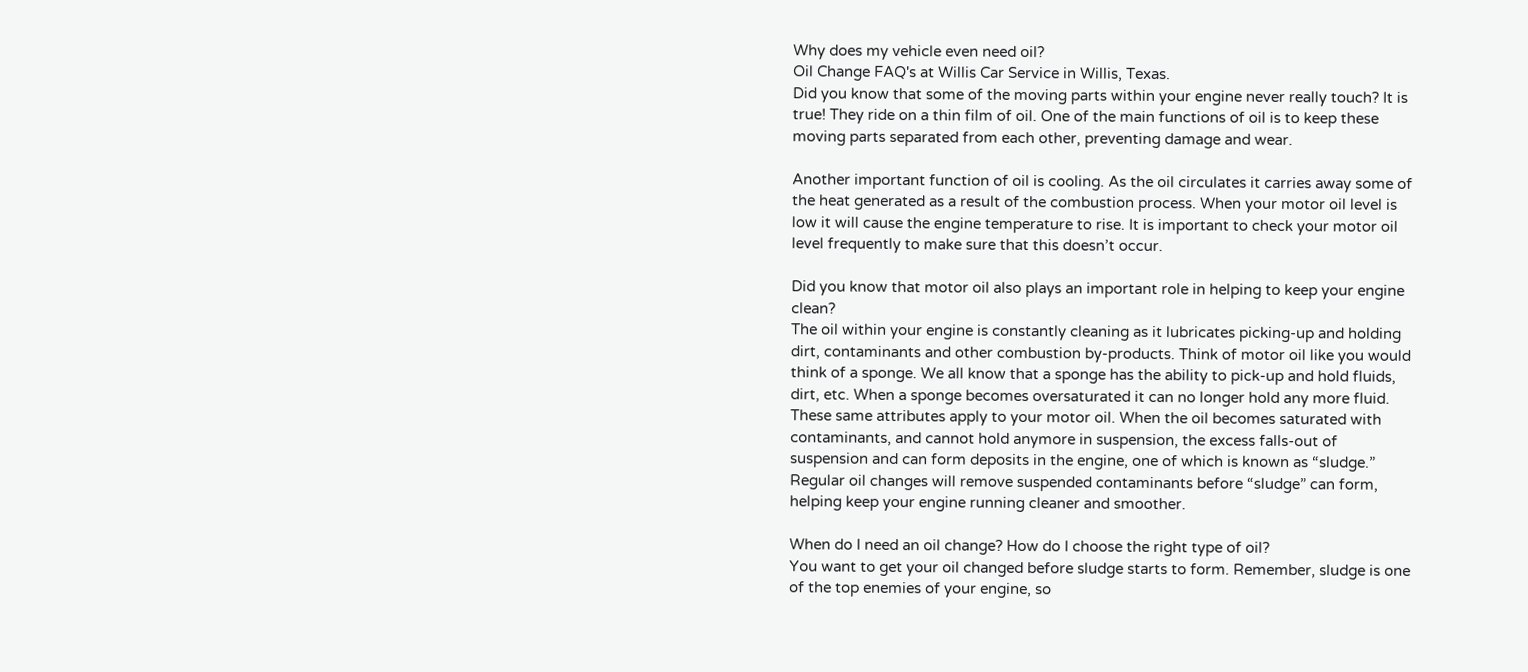Why does my vehicle even need oil?
Oil Change FAQ's at Willis Car Service in Willis, Texas.
Did you know that some of the moving parts within your engine never really touch? It is true! They ride on a thin film of oil. One of the main functions of oil is to keep these moving parts separated from each other, preventing damage and wear.

Another important function of oil is cooling. As the oil circulates it carries away some of the heat generated as a result of the combustion process. When your motor oil level is low it will cause the engine temperature to rise. It is important to check your motor oil level frequently to make sure that this doesn’t occur.

Did you know that motor oil also plays an important role in helping to keep your engine clean?
The oil within your engine is constantly cleaning as it lubricates picking-up and holding dirt, contaminants and other combustion by-products. Think of motor oil like you would think of a sponge. We all know that a sponge has the ability to pick-up and hold fluids, dirt, etc. When a sponge becomes oversaturated it can no longer hold any more fluid. These same attributes apply to your motor oil. When the oil becomes saturated with contaminants, and cannot hold anymore in suspension, the excess falls-out of suspension and can form deposits in the engine, one of which is known as “sludge.” Regular oil changes will remove suspended contaminants before “sludge” can form, helping keep your engine running cleaner and smoother.

When do I need an oil change? How do I choose the right type of oil?
You want to get your oil changed before sludge starts to form. Remember, sludge is one of the top enemies of your engine, so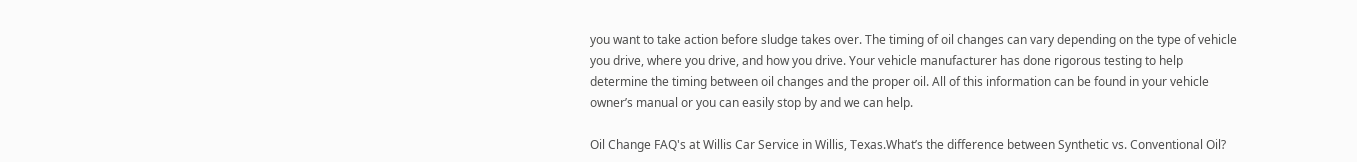you want to take action before sludge takes over. The timing of oil changes can vary depending on the type of vehicle you drive, where you drive, and how you drive. Your vehicle manufacturer has done rigorous testing to help determine the timing between oil changes and the proper oil. All of this information can be found in your vehicle owner’s manual or you can easily stop by and we can help.

Oil Change FAQ's at Willis Car Service in Willis, Texas.What’s the difference between Synthetic vs. Conventional Oil?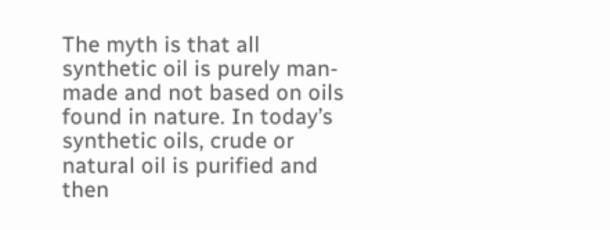The myth is that all synthetic oil is purely man-made and not based on oils found in nature. In today’s synthetic oils, crude or natural oil is purified and then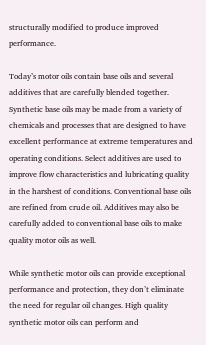structurally modified to produce improved performance.

Today’s motor oils contain base oils and several additives that are carefully blended together. Synthetic base oils may be made from a variety of chemicals and processes that are designed to have excellent performance at extreme temperatures and operating conditions. Select additives are used to improve flow characteristics and lubricating quality in the harshest of conditions. Conventional base oils are refined from crude oil. Additives may also be carefully added to conventional base oils to make quality motor oils as well.

While synthetic motor oils can provide exceptional performance and protection, they don’t eliminate the need for regular oil changes. High quality synthetic motor oils can perform and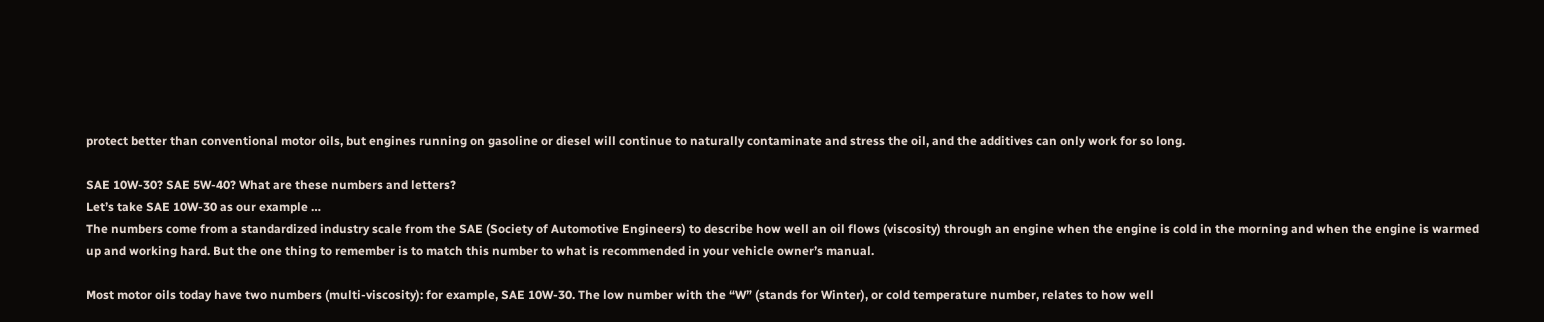protect better than conventional motor oils, but engines running on gasoline or diesel will continue to naturally contaminate and stress the oil, and the additives can only work for so long.

SAE 10W-30? SAE 5W-40? What are these numbers and letters?
Let’s take SAE 10W-30 as our example …
The numbers come from a standardized industry scale from the SAE (Society of Automotive Engineers) to describe how well an oil flows (viscosity) through an engine when the engine is cold in the morning and when the engine is warmed up and working hard. But the one thing to remember is to match this number to what is recommended in your vehicle owner’s manual.

Most motor oils today have two numbers (multi-viscosity): for example, SAE 10W-30. The low number with the “W” (stands for Winter), or cold temperature number, relates to how well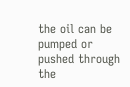the oil can be pumped or pushed through the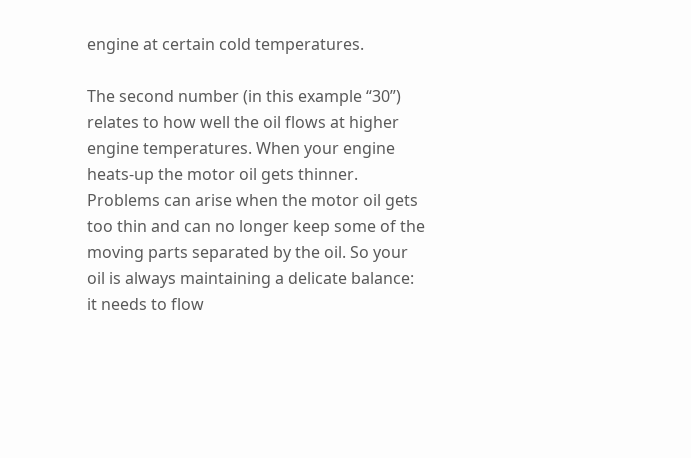engine at certain cold temperatures.

The second number (in this example “30”) relates to how well the oil flows at higher engine temperatures. When your engine heats-up the motor oil gets thinner. Problems can arise when the motor oil gets too thin and can no longer keep some of the moving parts separated by the oil. So your oil is always maintaining a delicate balance: it needs to flow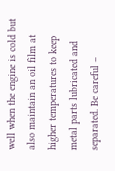well when the engine is cold but also maintain an oil film at higher temperatures to keep metal parts lubricated and separated. Be careful –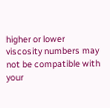higher or lower viscosity numbers may not be compatible with your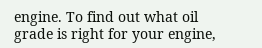engine. To find out what oil grade is right for your engine,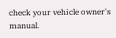check your vehicle owner's manual.